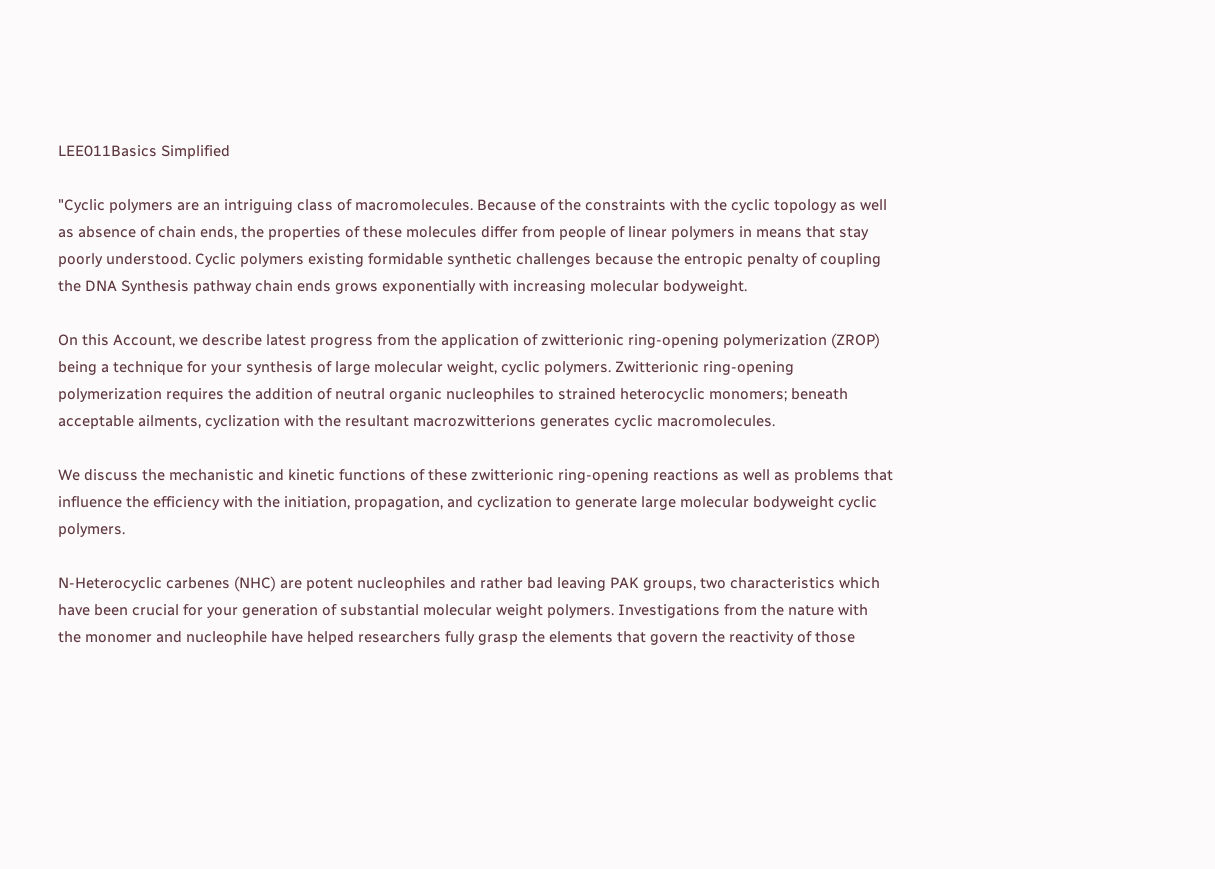LEE011Basics Simplified

"Cyclic polymers are an intriguing class of macromolecules. Because of the constraints with the cyclic topology as well as absence of chain ends, the properties of these molecules differ from people of linear polymers in means that stay poorly understood. Cyclic polymers existing formidable synthetic challenges because the entropic penalty of coupling the DNA Synthesis pathway chain ends grows exponentially with increasing molecular bodyweight.

On this Account, we describe latest progress from the application of zwitterionic ring-opening polymerization (ZROP) being a technique for your synthesis of large molecular weight, cyclic polymers. Zwitterionic ring-opening polymerization requires the addition of neutral organic nucleophiles to strained heterocyclic monomers; beneath acceptable ailments, cyclization with the resultant macrozwitterions generates cyclic macromolecules.

We discuss the mechanistic and kinetic functions of these zwitterionic ring-opening reactions as well as problems that influence the efficiency with the initiation, propagation, and cyclization to generate large molecular bodyweight cyclic polymers.

N-Heterocyclic carbenes (NHC) are potent nucleophiles and rather bad leaving PAK groups, two characteristics which have been crucial for your generation of substantial molecular weight polymers. Investigations from the nature with the monomer and nucleophile have helped researchers fully grasp the elements that govern the reactivity of those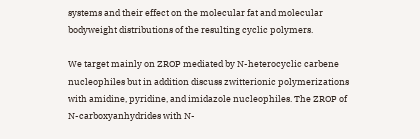systems and their effect on the molecular fat and molecular bodyweight distributions of the resulting cyclic polymers.

We target mainly on ZROP mediated by N-heterocyclic carbene nucleophiles but in addition discuss zwitterionic polymerizations with amidine, pyridine, and imidazole nucleophiles. The ZROP of N-carboxyanhydrides with N-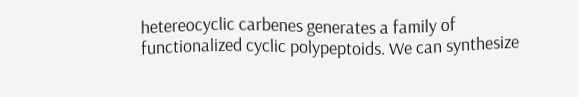hetereocyclic carbenes generates a family of functionalized cyclic polypeptoids. We can synthesize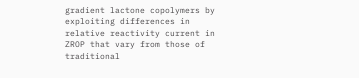gradient lactone copolymers by exploiting differences in relative reactivity current in ZROP that vary from those of traditional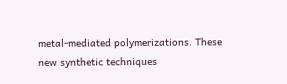metal-mediated polymerizations. These new synthetic techniques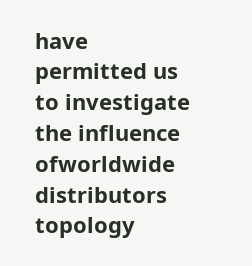have permitted us to investigate the influence ofworldwide distributors topology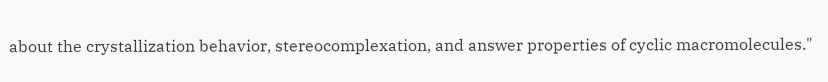about the crystallization behavior, stereocomplexation, and answer properties of cyclic macromolecules."